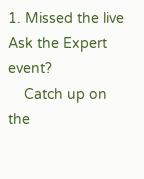1. Missed the live Ask the Expert event?
    Catch up on the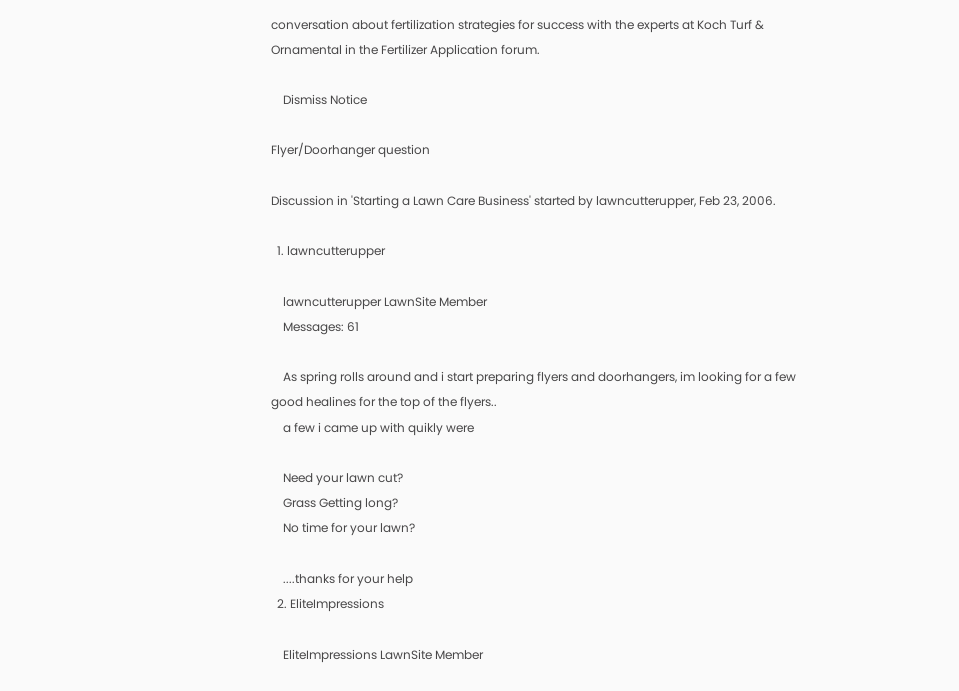conversation about fertilization strategies for success with the experts at Koch Turf & Ornamental in the Fertilizer Application forum.

    Dismiss Notice

Flyer/Doorhanger question

Discussion in 'Starting a Lawn Care Business' started by lawncutterupper, Feb 23, 2006.

  1. lawncutterupper

    lawncutterupper LawnSite Member
    Messages: 61

    As spring rolls around and i start preparing flyers and doorhangers, im looking for a few good healines for the top of the flyers..
    a few i came up with quikly were

    Need your lawn cut?
    Grass Getting long?
    No time for your lawn?

    ....thanks for your help
  2. EliteImpressions

    EliteImpressions LawnSite Member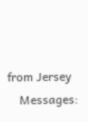from Jersey
    Messages: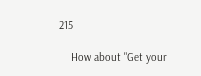215

    How about "Get your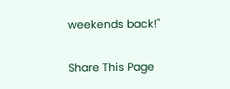weekends back!"

Share This Page